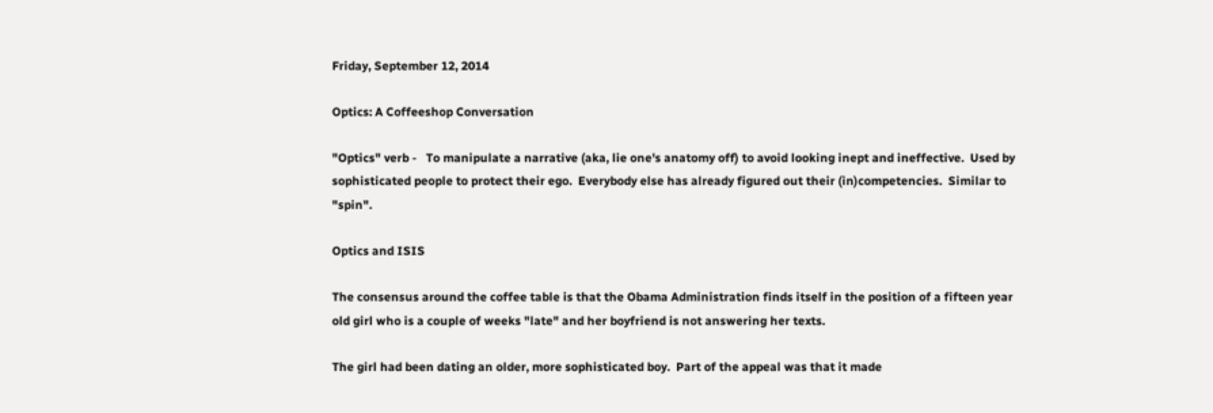Friday, September 12, 2014

Optics: A Coffeeshop Conversation

"Optics" verb -   To manipulate a narrative (aka, lie one's anatomy off) to avoid looking inept and ineffective.  Used by sophisticated people to protect their ego.  Everybody else has already figured out their (in)competencies.  Similar to "spin".

Optics and ISIS

The consensus around the coffee table is that the Obama Administration finds itself in the position of a fifteen year old girl who is a couple of weeks "late" and her boyfriend is not answering her texts.

The girl had been dating an older, more sophisticated boy.  Part of the appeal was that it made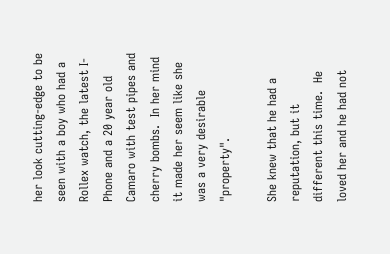her look cutting-edge to be seen with a boy who had a Rollex watch, the latest I-Phone and a 20 year old Camaro with test pipes and cherry bombs.  In her mind it made her seem like she was a very desirable "property".

She knew that he had a reputation, but it different this time.  He loved her and he had not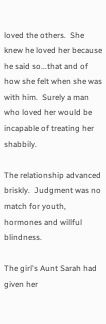loved the others.  She knew he loved her because he said so...that and of how she felt when she was with him.  Surely a man who loved her would be incapable of treating her shabbily.

The relationship advanced briskly.  Judgment was no match for youth, hormones and willful  blindness.

The girl's Aunt Sarah had given her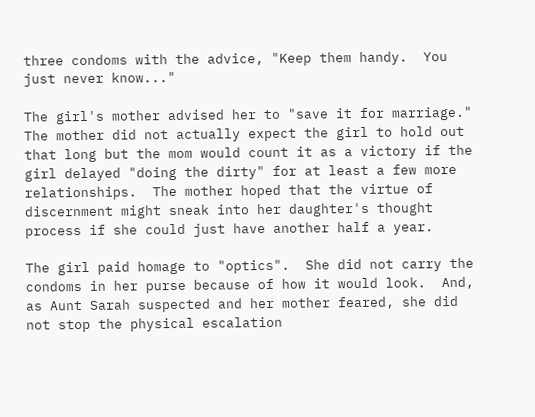three condoms with the advice, "Keep them handy.  You just never know..."

The girl's mother advised her to "save it for marriage."  The mother did not actually expect the girl to hold out that long but the mom would count it as a victory if the girl delayed "doing the dirty" for at least a few more relationships.  The mother hoped that the virtue of discernment might sneak into her daughter's thought process if she could just have another half a year.

The girl paid homage to "optics".  She did not carry the condoms in her purse because of how it would look.  And, as Aunt Sarah suspected and her mother feared, she did not stop the physical escalation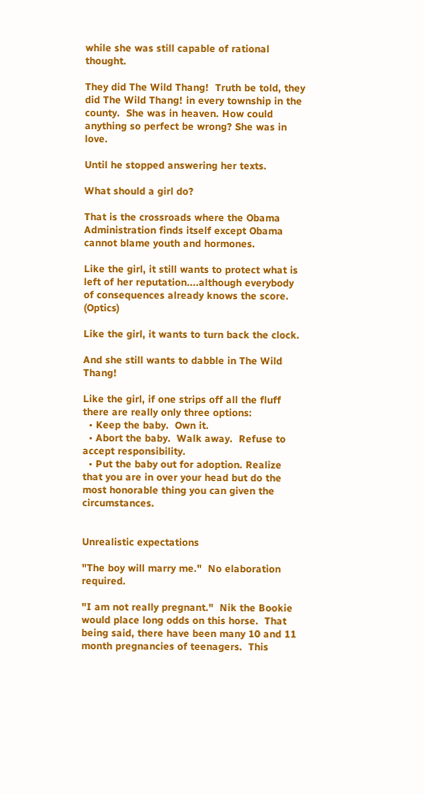while she was still capable of rational thought.

They did The Wild Thang!  Truth be told, they did The Wild Thang! in every township in the county.  She was in heaven. How could anything so perfect be wrong? She was in love.

Until he stopped answering her texts.

What should a girl do?

That is the crossroads where the Obama Administration finds itself except Obama cannot blame youth and hormones.

Like the girl, it still wants to protect what is left of her reputation....although everybody of consequences already knows the score.  (Optics)

Like the girl, it wants to turn back the clock.

And she still wants to dabble in The Wild Thang!

Like the girl, if one strips off all the fluff there are really only three options:
  • Keep the baby.  Own it.
  • Abort the baby.  Walk away.  Refuse to accept responsibility.
  • Put the baby out for adoption. Realize that you are in over your head but do the most honorable thing you can given the circumstances.


Unrealistic expectations

"The boy will marry me."  No elaboration required.

"I am not really pregnant."  Nik the Bookie would place long odds on this horse.  That being said, there have been many 10 and 11 month pregnancies of teenagers.  This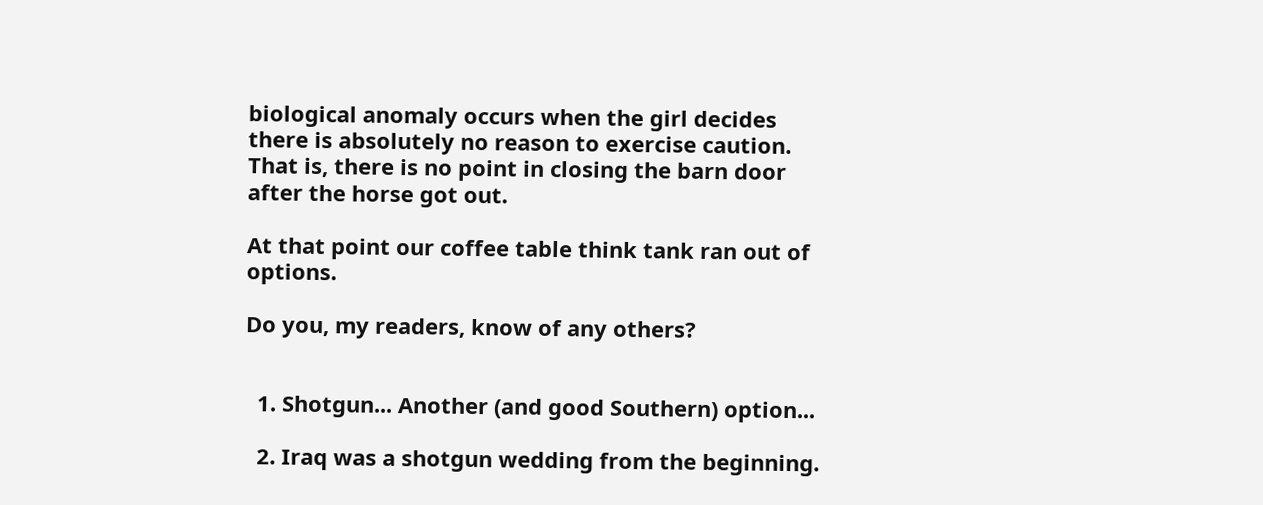biological anomaly occurs when the girl decides there is absolutely no reason to exercise caution.  That is, there is no point in closing the barn door after the horse got out.

At that point our coffee table think tank ran out of options.

Do you, my readers, know of any others?


  1. Shotgun... Another (and good Southern) option...

  2. Iraq was a shotgun wedding from the beginning.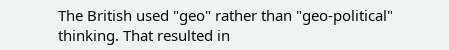The British used "geo" rather than "geo-political" thinking. That resulted in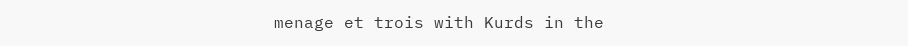menage et trois with Kurds in the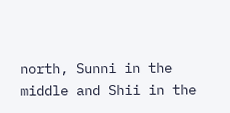north, Sunni in the middle and Shii in the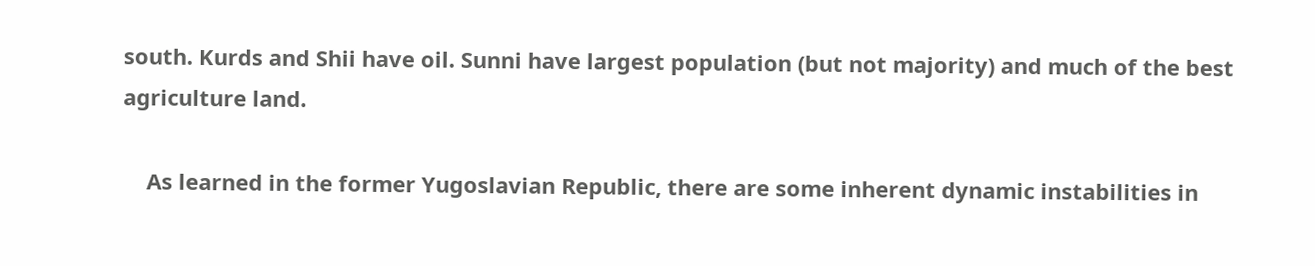south. Kurds and Shii have oil. Sunni have largest population (but not majority) and much of the best agriculture land.

    As learned in the former Yugoslavian Republic, there are some inherent dynamic instabilities in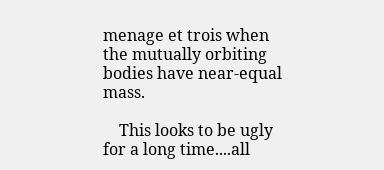menage et trois when the mutually orbiting bodies have near-equal mass.

    This looks to be ugly for a long time....all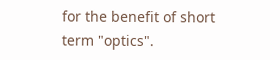for the benefit of short term "optics".